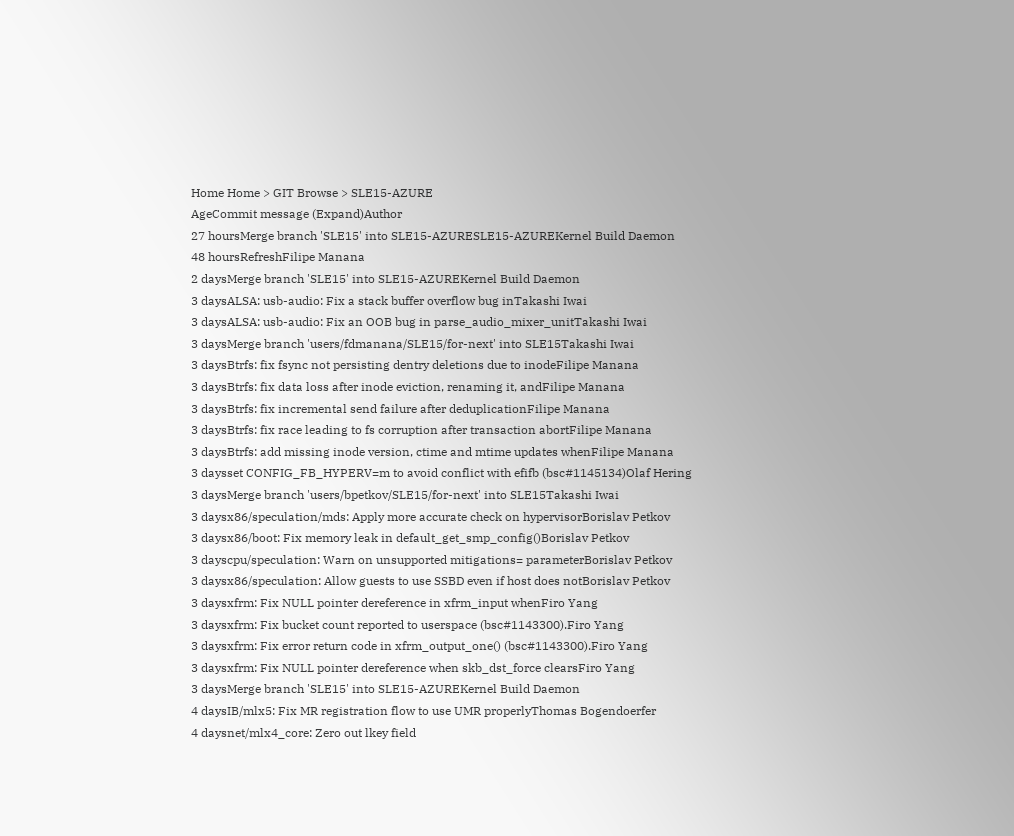Home Home > GIT Browse > SLE15-AZURE
AgeCommit message (Expand)Author
27 hoursMerge branch 'SLE15' into SLE15-AZURESLE15-AZUREKernel Build Daemon
48 hoursRefreshFilipe Manana
2 daysMerge branch 'SLE15' into SLE15-AZUREKernel Build Daemon
3 daysALSA: usb-audio: Fix a stack buffer overflow bug inTakashi Iwai
3 daysALSA: usb-audio: Fix an OOB bug in parse_audio_mixer_unitTakashi Iwai
3 daysMerge branch 'users/fdmanana/SLE15/for-next' into SLE15Takashi Iwai
3 daysBtrfs: fix fsync not persisting dentry deletions due to inodeFilipe Manana
3 daysBtrfs: fix data loss after inode eviction, renaming it, andFilipe Manana
3 daysBtrfs: fix incremental send failure after deduplicationFilipe Manana
3 daysBtrfs: fix race leading to fs corruption after transaction abortFilipe Manana
3 daysBtrfs: add missing inode version, ctime and mtime updates whenFilipe Manana
3 daysset CONFIG_FB_HYPERV=m to avoid conflict with efifb (bsc#1145134)Olaf Hering
3 daysMerge branch 'users/bpetkov/SLE15/for-next' into SLE15Takashi Iwai
3 daysx86/speculation/mds: Apply more accurate check on hypervisorBorislav Petkov
3 daysx86/boot: Fix memory leak in default_get_smp_config()Borislav Petkov
3 dayscpu/speculation: Warn on unsupported mitigations= parameterBorislav Petkov
3 daysx86/speculation: Allow guests to use SSBD even if host does notBorislav Petkov
3 daysxfrm: Fix NULL pointer dereference in xfrm_input whenFiro Yang
3 daysxfrm: Fix bucket count reported to userspace (bsc#1143300).Firo Yang
3 daysxfrm: Fix error return code in xfrm_output_one() (bsc#1143300).Firo Yang
3 daysxfrm: Fix NULL pointer dereference when skb_dst_force clearsFiro Yang
3 daysMerge branch 'SLE15' into SLE15-AZUREKernel Build Daemon
4 daysIB/mlx5: Fix MR registration flow to use UMR properlyThomas Bogendoerfer
4 daysnet/mlx4_core: Zero out lkey field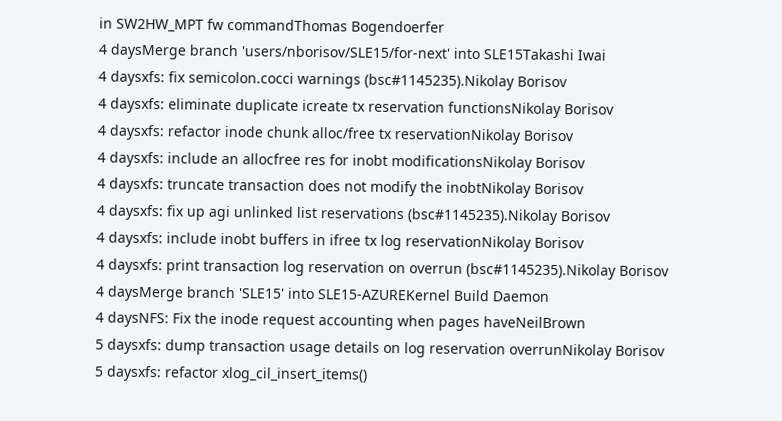in SW2HW_MPT fw commandThomas Bogendoerfer
4 daysMerge branch 'users/nborisov/SLE15/for-next' into SLE15Takashi Iwai
4 daysxfs: fix semicolon.cocci warnings (bsc#1145235).Nikolay Borisov
4 daysxfs: eliminate duplicate icreate tx reservation functionsNikolay Borisov
4 daysxfs: refactor inode chunk alloc/free tx reservationNikolay Borisov
4 daysxfs: include an allocfree res for inobt modificationsNikolay Borisov
4 daysxfs: truncate transaction does not modify the inobtNikolay Borisov
4 daysxfs: fix up agi unlinked list reservations (bsc#1145235).Nikolay Borisov
4 daysxfs: include inobt buffers in ifree tx log reservationNikolay Borisov
4 daysxfs: print transaction log reservation on overrun (bsc#1145235).Nikolay Borisov
4 daysMerge branch 'SLE15' into SLE15-AZUREKernel Build Daemon
4 daysNFS: Fix the inode request accounting when pages haveNeilBrown
5 daysxfs: dump transaction usage details on log reservation overrunNikolay Borisov
5 daysxfs: refactor xlog_cil_insert_items()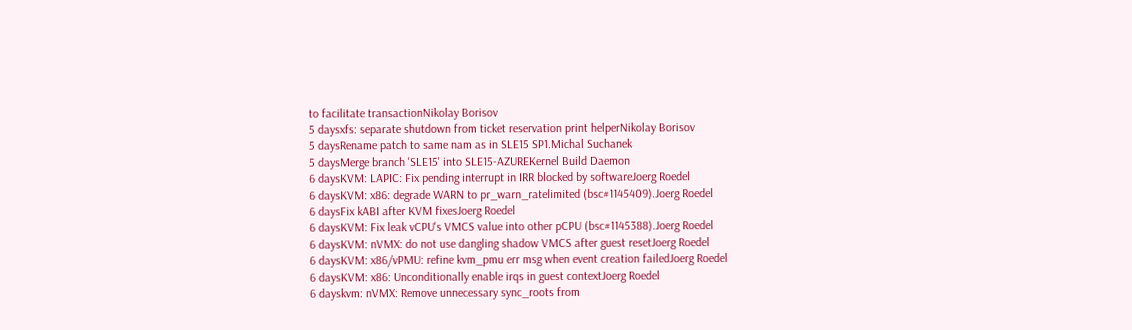to facilitate transactionNikolay Borisov
5 daysxfs: separate shutdown from ticket reservation print helperNikolay Borisov
5 daysRename patch to same nam as in SLE15 SP1.Michal Suchanek
5 daysMerge branch 'SLE15' into SLE15-AZUREKernel Build Daemon
6 daysKVM: LAPIC: Fix pending interrupt in IRR blocked by softwareJoerg Roedel
6 daysKVM: x86: degrade WARN to pr_warn_ratelimited (bsc#1145409).Joerg Roedel
6 daysFix kABI after KVM fixesJoerg Roedel
6 daysKVM: Fix leak vCPU's VMCS value into other pCPU (bsc#1145388).Joerg Roedel
6 daysKVM: nVMX: do not use dangling shadow VMCS after guest resetJoerg Roedel
6 daysKVM: x86/vPMU: refine kvm_pmu err msg when event creation failedJoerg Roedel
6 daysKVM: x86: Unconditionally enable irqs in guest contextJoerg Roedel
6 dayskvm: nVMX: Remove unnecessary sync_roots from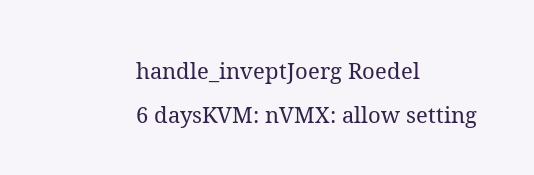handle_inveptJoerg Roedel
6 daysKVM: nVMX: allow setting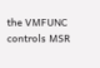the VMFUNC controls MSR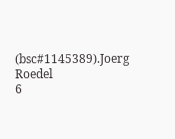(bsc#1145389).Joerg Roedel
6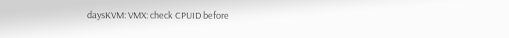daysKVM: VMX: check CPUID before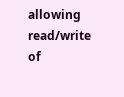allowing read/write of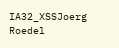IA32_XSSJoerg Roedel